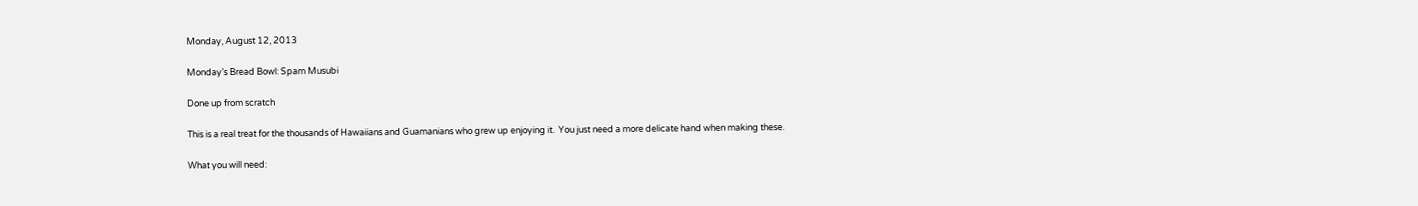Monday, August 12, 2013

Monday’s Bread Bowl: Spam Musubi

Done up from scratch

This is a real treat for the thousands of Hawaiians and Guamanians who grew up enjoying it.  You just need a more delicate hand when making these.

What you will need: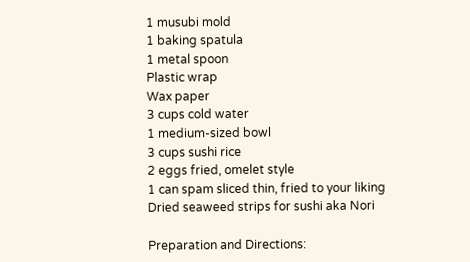1 musubi mold
1 baking spatula
1 metal spoon
Plastic wrap
Wax paper
3 cups cold water
1 medium-sized bowl
3 cups sushi rice
2 eggs fried, omelet style
1 can spam sliced thin, fried to your liking
Dried seaweed strips for sushi aka Nori

Preparation and Directions: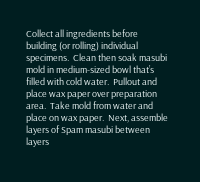Collect all ingredients before building (or rolling) individual specimens.  Clean then soak masubi mold in medium-sized bowl that’s filled with cold water.  Pullout and place wax paper over preparation area.  Take mold from water and place on wax paper.  Next, assemble layers of Spam masubi between layers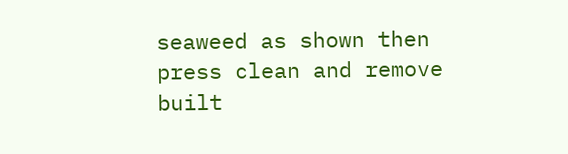seaweed as shown then press clean and remove built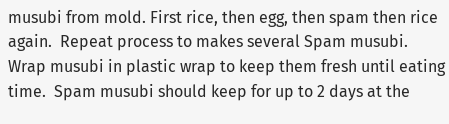musubi from mold. First rice, then egg, then spam then rice again.  Repeat process to makes several Spam musubi.  Wrap musubi in plastic wrap to keep them fresh until eating time.  Spam musubi should keep for up to 2 days at the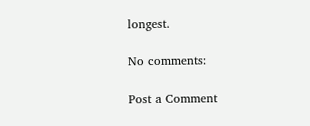longest.

No comments:

Post a Comment